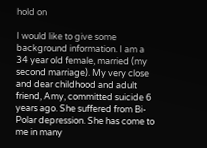hold on

I would like to give some background information. I am a 34 year old female, married (my second marriage). My very close and dear childhood and adult friend, Amy, committed suicide 6 years ago. She suffered from Bi-Polar depression. She has come to me in many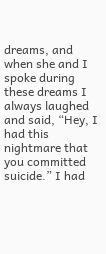dreams, and when she and I spoke during these dreams I always laughed and said, “Hey, I had this nightmare that you committed suicide.” I had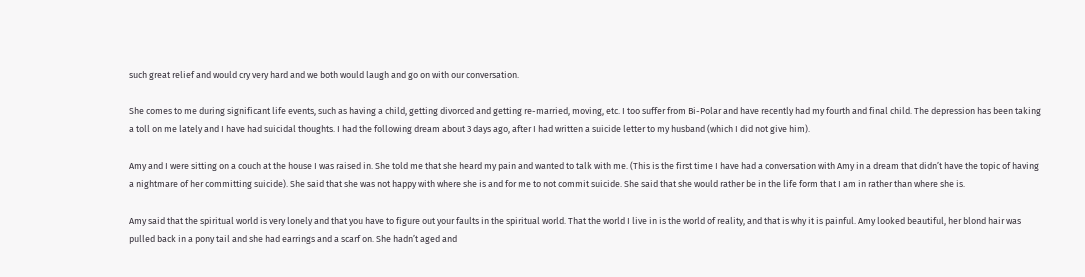such great relief and would cry very hard and we both would laugh and go on with our conversation.

She comes to me during significant life events, such as having a child, getting divorced and getting re-married, moving, etc. I too suffer from Bi-Polar and have recently had my fourth and final child. The depression has been taking a toll on me lately and I have had suicidal thoughts. I had the following dream about 3 days ago, after I had written a suicide letter to my husband (which I did not give him).

Amy and I were sitting on a couch at the house I was raised in. She told me that she heard my pain and wanted to talk with me. (This is the first time I have had a conversation with Amy in a dream that didn’t have the topic of having a nightmare of her committing suicide). She said that she was not happy with where she is and for me to not commit suicide. She said that she would rather be in the life form that I am in rather than where she is.

Amy said that the spiritual world is very lonely and that you have to figure out your faults in the spiritual world. That the world I live in is the world of reality, and that is why it is painful. Amy looked beautiful, her blond hair was pulled back in a pony tail and she had earrings and a scarf on. She hadn’t aged and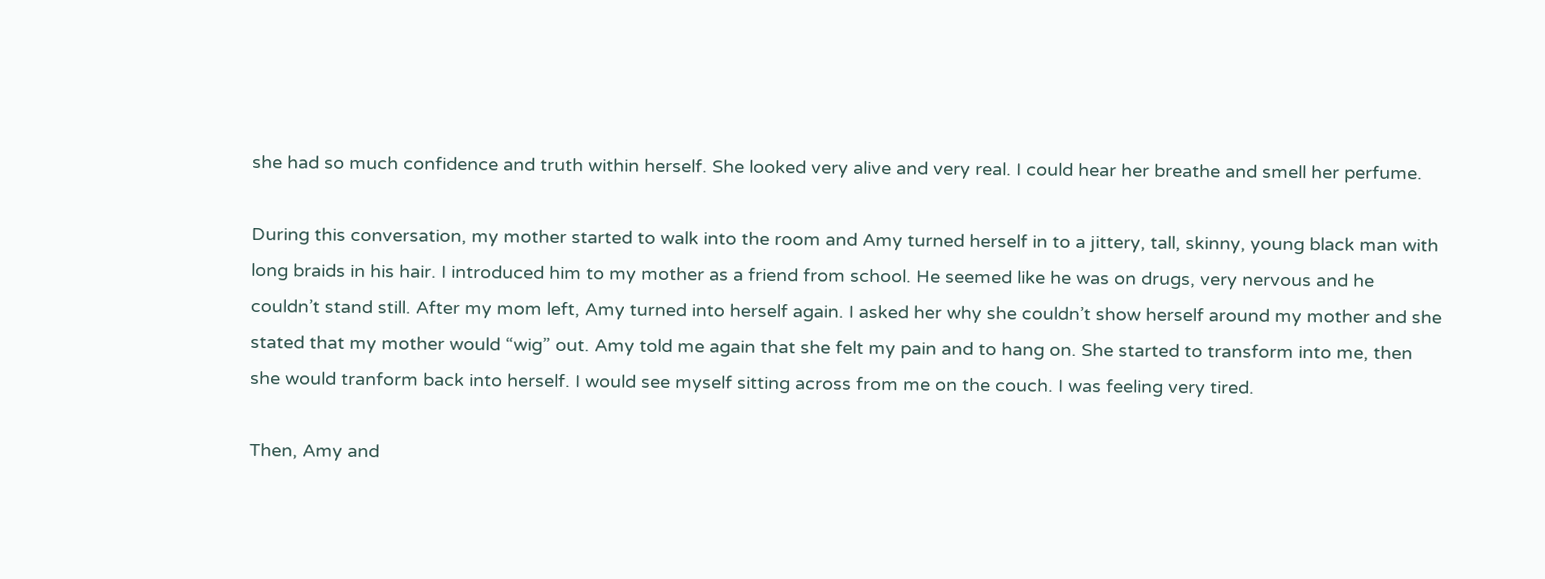she had so much confidence and truth within herself. She looked very alive and very real. I could hear her breathe and smell her perfume.

During this conversation, my mother started to walk into the room and Amy turned herself in to a jittery, tall, skinny, young black man with long braids in his hair. I introduced him to my mother as a friend from school. He seemed like he was on drugs, very nervous and he couldn’t stand still. After my mom left, Amy turned into herself again. I asked her why she couldn’t show herself around my mother and she stated that my mother would “wig” out. Amy told me again that she felt my pain and to hang on. She started to transform into me, then she would tranform back into herself. I would see myself sitting across from me on the couch. I was feeling very tired.

Then, Amy and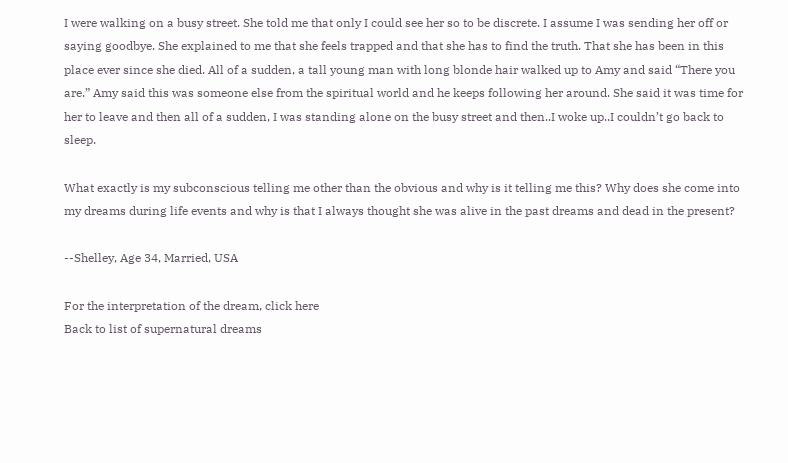I were walking on a busy street. She told me that only I could see her so to be discrete. I assume I was sending her off or saying goodbye. She explained to me that she feels trapped and that she has to find the truth. That she has been in this place ever since she died. All of a sudden, a tall young man with long blonde hair walked up to Amy and said “There you are.” Amy said this was someone else from the spiritual world and he keeps following her around. She said it was time for her to leave and then all of a sudden, I was standing alone on the busy street and then..I woke up..I couldn’t go back to sleep.

What exactly is my subconscious telling me other than the obvious and why is it telling me this? Why does she come into my dreams during life events and why is that I always thought she was alive in the past dreams and dead in the present?

--Shelley, Age 34, Married, USA

For the interpretation of the dream, click here
Back to list of supernatural dreams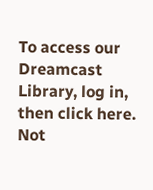To access our Dreamcast Library, log in, then click here.
Not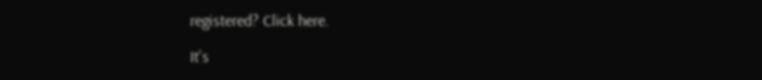registered? Click here.

It's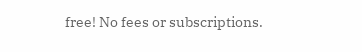free! No fees or subscriptions.